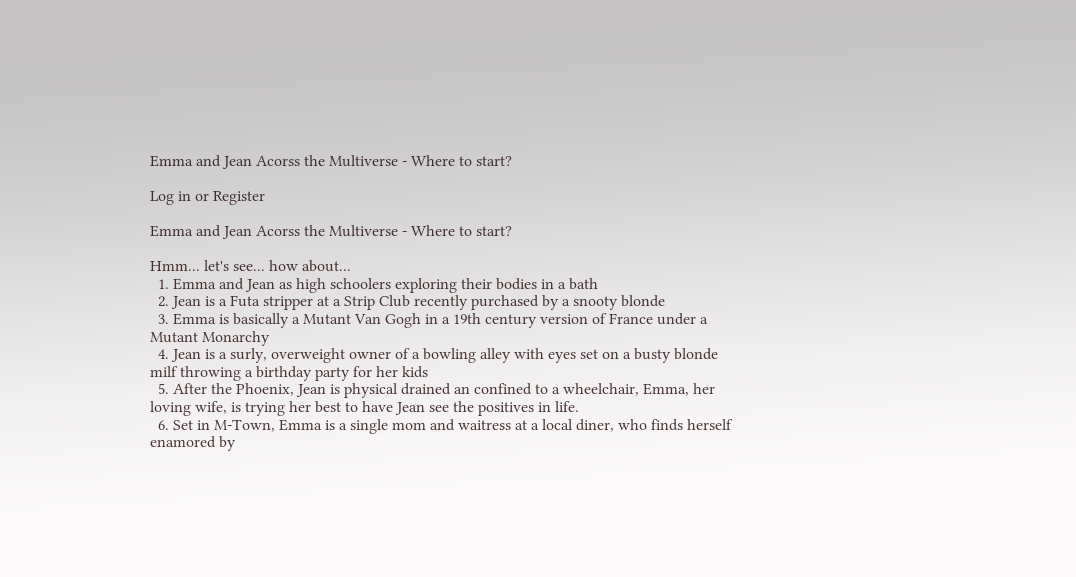Emma and Jean Acorss the Multiverse - Where to start?

Log in or Register

Emma and Jean Acorss the Multiverse - Where to start?

Hmm... let's see... how about...
  1. Emma and Jean as high schoolers exploring their bodies in a bath
  2. Jean is a Futa stripper at a Strip Club recently purchased by a snooty blonde
  3. Emma is basically a Mutant Van Gogh in a 19th century version of France under a Mutant Monarchy
  4. Jean is a surly, overweight owner of a bowling alley with eyes set on a busty blonde milf throwing a birthday party for her kids
  5. After the Phoenix, Jean is physical drained an confined to a wheelchair, Emma, her loving wife, is trying her best to have Jean see the positives in life.
  6. Set in M-Town, Emma is a single mom and waitress at a local diner, who finds herself enamored by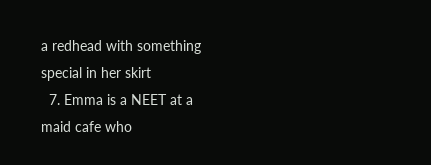a redhead with something special in her skirt
  7. Emma is a NEET at a maid cafe who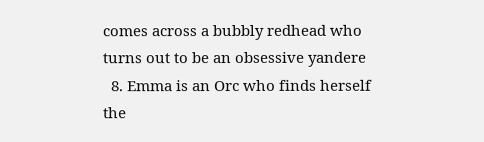comes across a bubbly redhead who turns out to be an obsessive yandere
  8. Emma is an Orc who finds herself the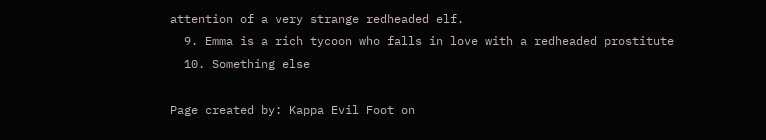attention of a very strange redheaded elf.
  9. Emma is a rich tycoon who falls in love with a redheaded prostitute
  10. Something else

Page created by: Kappa Evil Foot on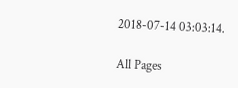2018-07-14 03:03:14.

All Pages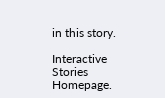in this story.

Interactive Stories Homepage.